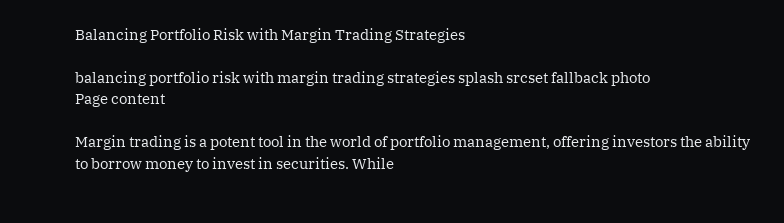Balancing Portfolio Risk with Margin Trading Strategies

balancing portfolio risk with margin trading strategies splash srcset fallback photo
Page content

Margin trading is a potent tool in the world of portfolio management, offering investors the ability to borrow money to invest in securities. While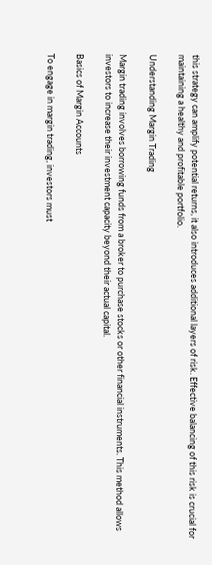this strategy can amplify potential returns, it also introduces additional layers of risk. Effective balancing of this risk is crucial for maintaining a healthy and profitable portfolio.

Understanding Margin Trading

Margin trading involves borrowing funds from a broker to purchase stocks or other financial instruments. This method allows investors to increase their investment capacity beyond their actual capital.

Basics of Margin Accounts

To engage in margin trading, investors must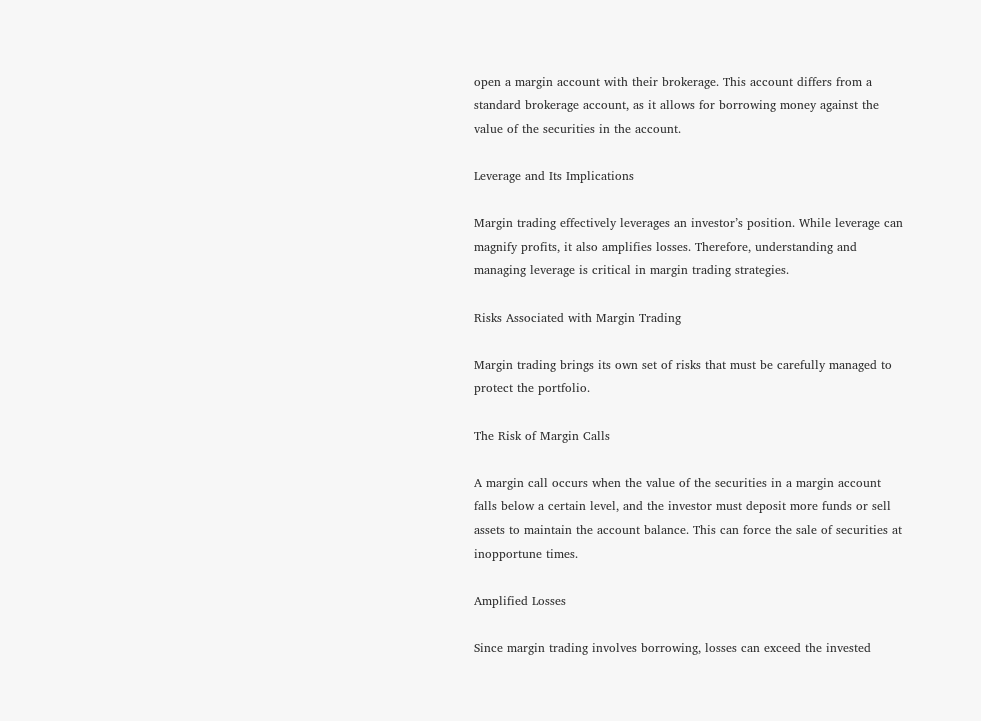open a margin account with their brokerage. This account differs from a standard brokerage account, as it allows for borrowing money against the value of the securities in the account.

Leverage and Its Implications

Margin trading effectively leverages an investor’s position. While leverage can magnify profits, it also amplifies losses. Therefore, understanding and managing leverage is critical in margin trading strategies.

Risks Associated with Margin Trading

Margin trading brings its own set of risks that must be carefully managed to protect the portfolio.

The Risk of Margin Calls

A margin call occurs when the value of the securities in a margin account falls below a certain level, and the investor must deposit more funds or sell assets to maintain the account balance. This can force the sale of securities at inopportune times.

Amplified Losses

Since margin trading involves borrowing, losses can exceed the invested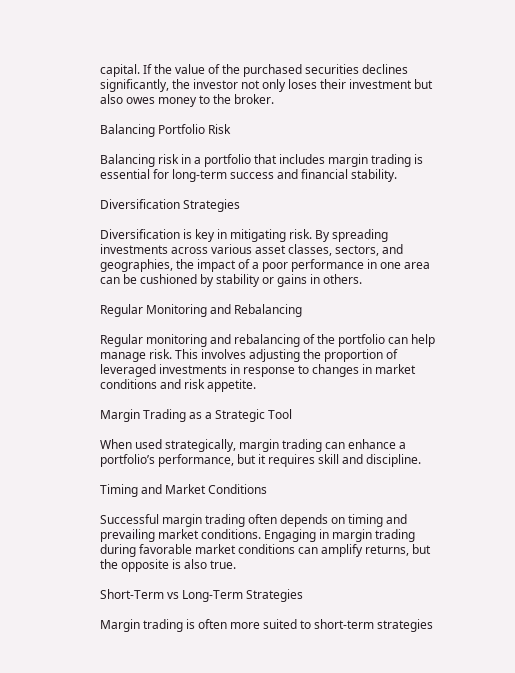capital. If the value of the purchased securities declines significantly, the investor not only loses their investment but also owes money to the broker.

Balancing Portfolio Risk

Balancing risk in a portfolio that includes margin trading is essential for long-term success and financial stability.

Diversification Strategies

Diversification is key in mitigating risk. By spreading investments across various asset classes, sectors, and geographies, the impact of a poor performance in one area can be cushioned by stability or gains in others.

Regular Monitoring and Rebalancing

Regular monitoring and rebalancing of the portfolio can help manage risk. This involves adjusting the proportion of leveraged investments in response to changes in market conditions and risk appetite.

Margin Trading as a Strategic Tool

When used strategically, margin trading can enhance a portfolio’s performance, but it requires skill and discipline.

Timing and Market Conditions

Successful margin trading often depends on timing and prevailing market conditions. Engaging in margin trading during favorable market conditions can amplify returns, but the opposite is also true.

Short-Term vs Long-Term Strategies

Margin trading is often more suited to short-term strategies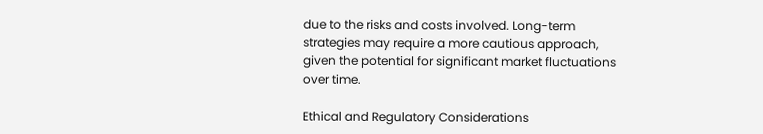due to the risks and costs involved. Long-term strategies may require a more cautious approach, given the potential for significant market fluctuations over time.

Ethical and Regulatory Considerations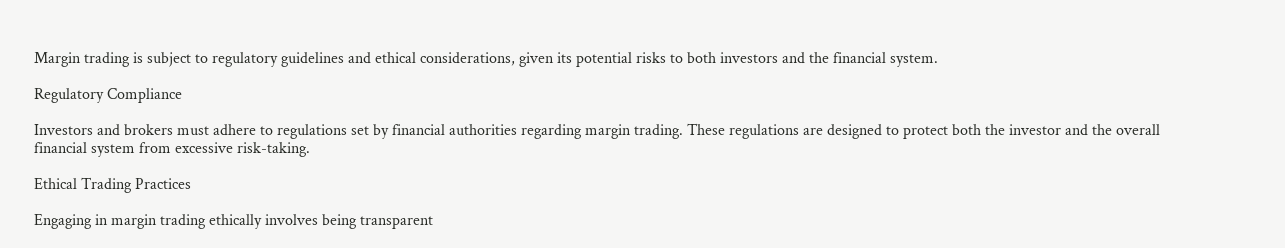Margin trading is subject to regulatory guidelines and ethical considerations, given its potential risks to both investors and the financial system.

Regulatory Compliance

Investors and brokers must adhere to regulations set by financial authorities regarding margin trading. These regulations are designed to protect both the investor and the overall financial system from excessive risk-taking.

Ethical Trading Practices

Engaging in margin trading ethically involves being transparent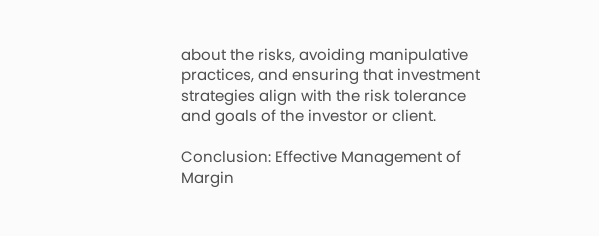about the risks, avoiding manipulative practices, and ensuring that investment strategies align with the risk tolerance and goals of the investor or client.

Conclusion: Effective Management of Margin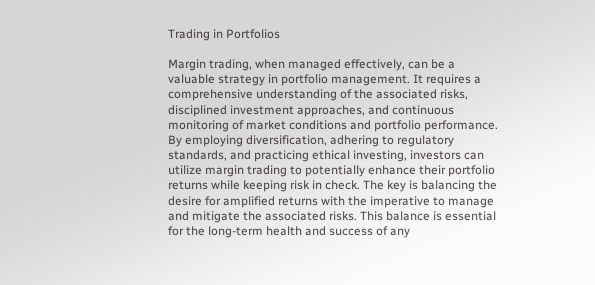Trading in Portfolios

Margin trading, when managed effectively, can be a valuable strategy in portfolio management. It requires a comprehensive understanding of the associated risks, disciplined investment approaches, and continuous monitoring of market conditions and portfolio performance. By employing diversification, adhering to regulatory standards, and practicing ethical investing, investors can utilize margin trading to potentially enhance their portfolio returns while keeping risk in check. The key is balancing the desire for amplified returns with the imperative to manage and mitigate the associated risks. This balance is essential for the long-term health and success of any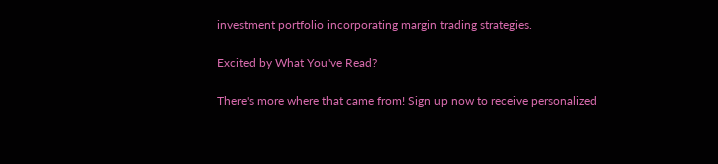investment portfolio incorporating margin trading strategies.

Excited by What You've Read?

There's more where that came from! Sign up now to receive personalized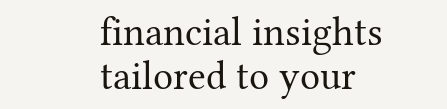financial insights tailored to your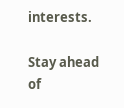interests.

Stay ahead of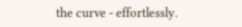the curve - effortlessly.